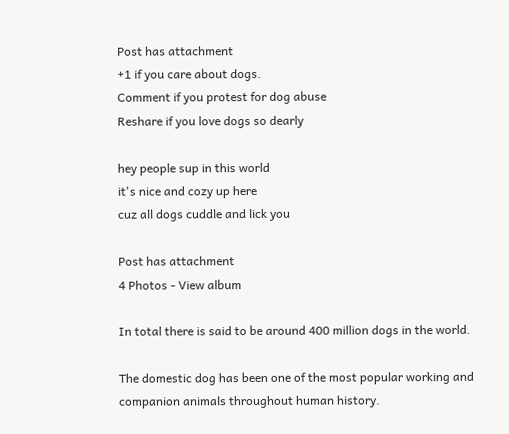Post has attachment
+1 if you care about dogs.
Comment if you protest for dog abuse
Reshare if you love dogs so dearly

hey people sup in this world
it's nice and cozy up here
cuz all dogs cuddle and lick you

Post has attachment
4 Photos - View album

In total there is said to be around 400 million dogs in the world.

The domestic dog has been one of the most popular working and companion animals throughout human history.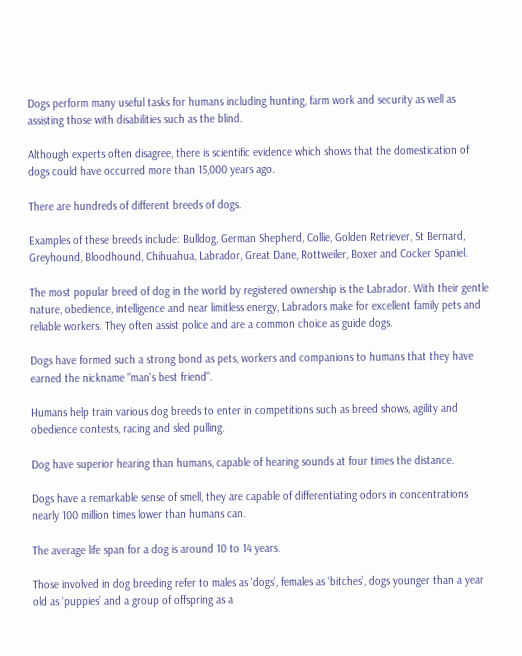Dogs perform many useful tasks for humans including hunting, farm work and security as well as assisting those with disabilities such as the blind.

Although experts often disagree, there is scientific evidence which shows that the domestication of dogs could have occurred more than 15,000 years ago.

There are hundreds of different breeds of dogs.

Examples of these breeds include: Bulldog, German Shepherd, Collie, Golden Retriever, St Bernard, Greyhound, Bloodhound, Chihuahua, Labrador, Great Dane, Rottweiler, Boxer and Cocker Spaniel.

The most popular breed of dog in the world by registered ownership is the Labrador. With their gentle nature, obedience, intelligence and near limitless energy, Labradors make for excellent family pets and reliable workers. They often assist police and are a common choice as guide dogs.

Dogs have formed such a strong bond as pets, workers and companions to humans that they have earned the nickname "man's best friend".

Humans help train various dog breeds to enter in competitions such as breed shows, agility and obedience contests, racing and sled pulling.

Dog have superior hearing than humans, capable of hearing sounds at four times the distance.

Dogs have a remarkable sense of smell, they are capable of differentiating odors in concentrations nearly 100 million times lower than humans can.

The average life span for a dog is around 10 to 14 years.

Those involved in dog breeding refer to males as ‘dogs’, females as ‘bitches’, dogs younger than a year old as ‘puppies’ and a group of offspring as a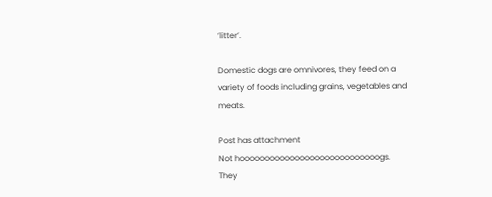‘litter’.

Domestic dogs are omnivores, they feed on a variety of foods including grains, vegetables and meats.

Post has attachment
Not hoooooooooooooooooooooooooooogs.
They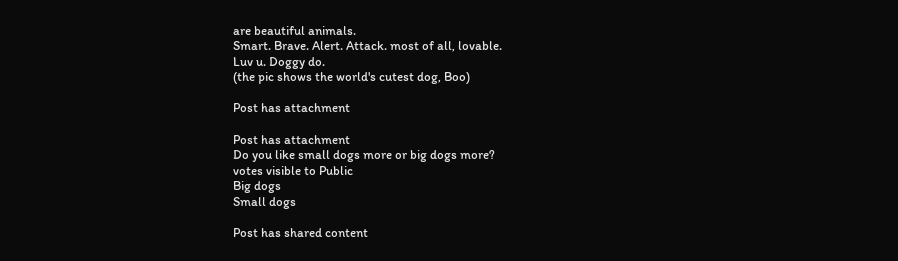are beautiful animals.
Smart. Brave. Alert. Attack. most of all, lovable.
Luv u. Doggy do.
(the pic shows the world's cutest dog, Boo)

Post has attachment

Post has attachment
Do you like small dogs more or big dogs more?
votes visible to Public
Big dogs
Small dogs

Post has shared content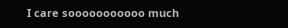I care sooooooooooo much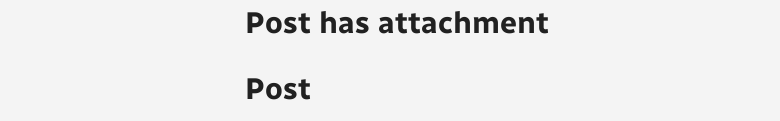Post has attachment

Post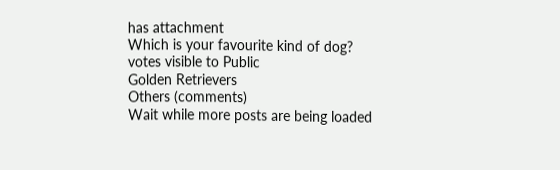has attachment
Which is your favourite kind of dog?
votes visible to Public
Golden Retrievers
Others (comments)
Wait while more posts are being loaded